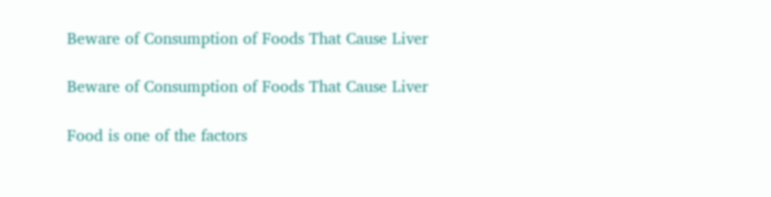Beware of Consumption of Foods That Cause Liver

Beware of Consumption of Foods That Cause Liver

Food is one of the factors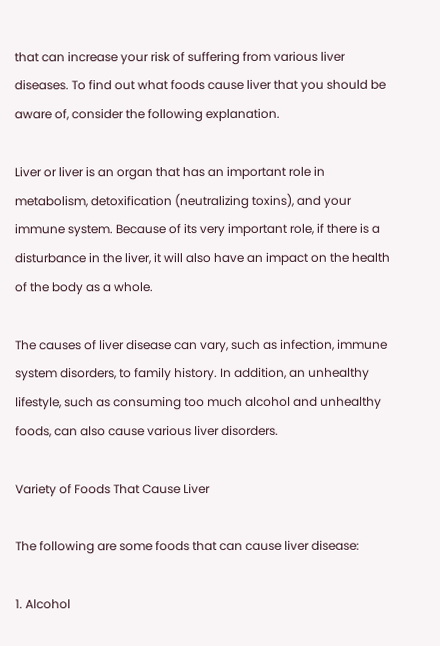that can increase your risk of suffering from various liver diseases. To find out what foods cause liver that you should be aware of, consider the following explanation.

Liver or liver is an organ that has an important role in metabolism, detoxification (neutralizing toxins), and your immune system. Because of its very important role, if there is a disturbance in the liver, it will also have an impact on the health of the body as a whole.

The causes of liver disease can vary, such as infection, immune system disorders, to family history. In addition, an unhealthy lifestyle, such as consuming too much alcohol and unhealthy foods, can also cause various liver disorders.

Variety of Foods That Cause Liver

The following are some foods that can cause liver disease:

1. Alcohol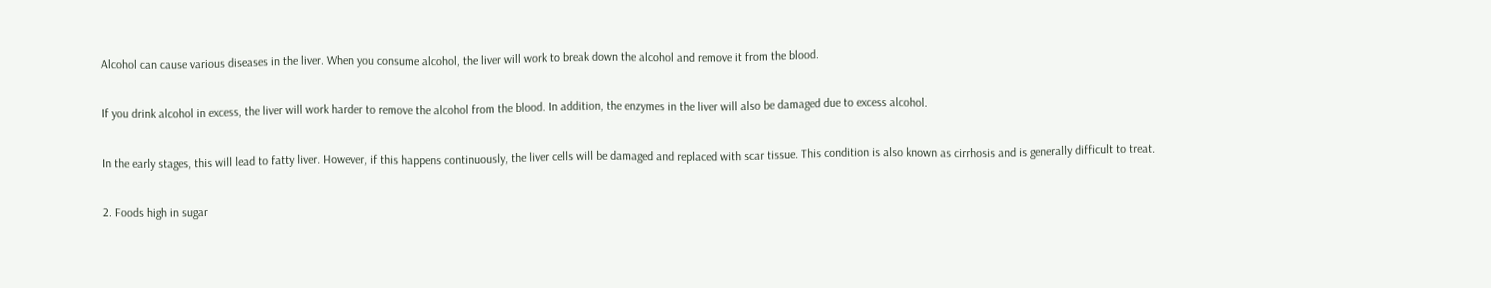Alcohol can cause various diseases in the liver. When you consume alcohol, the liver will work to break down the alcohol and remove it from the blood.

If you drink alcohol in excess, the liver will work harder to remove the alcohol from the blood. In addition, the enzymes in the liver will also be damaged due to excess alcohol.

In the early stages, this will lead to fatty liver. However, if this happens continuously, the liver cells will be damaged and replaced with scar tissue. This condition is also known as cirrhosis and is generally difficult to treat.

2. Foods high in sugar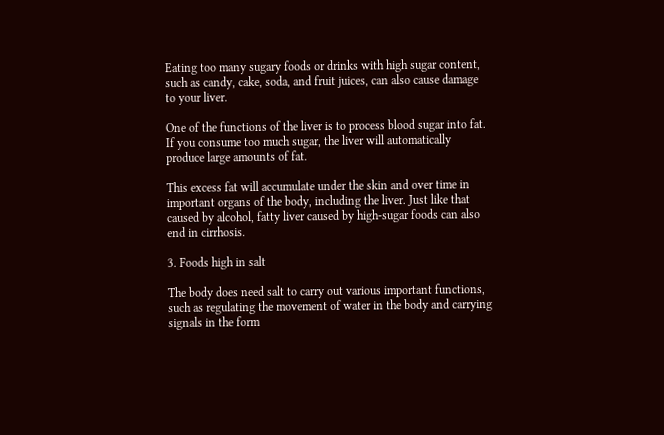Eating too many sugary foods or drinks with high sugar content, such as candy, cake, soda, and fruit juices, can also cause damage to your liver.

One of the functions of the liver is to process blood sugar into fat. If you consume too much sugar, the liver will automatically produce large amounts of fat.

This excess fat will accumulate under the skin and over time in important organs of the body, including the liver. Just like that caused by alcohol, fatty liver caused by high-sugar foods can also end in cirrhosis.

3. Foods high in salt

The body does need salt to carry out various important functions, such as regulating the movement of water in the body and carrying signals in the form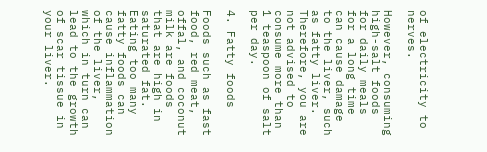of electricity to nerves.

However, consuming high-salt foods for daily meals for a long time can cause damage to the liver, such as fatty liver. Therefore, you are not advised to consume more than 1 teaspoon of salt per day.

4. Fatty foods

Foods such as fast food, red meat, offal, and coconut milk are foods that are high in saturated fat. Eating too many fatty foods can cause inflammation of the liver, which in turn can lead to the growth of scar tissue in your liver.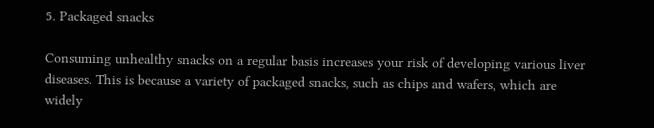5. Packaged snacks

Consuming unhealthy snacks on a regular basis increases your risk of developing various liver diseases. This is because a variety of packaged snacks, such as chips and wafers, which are widely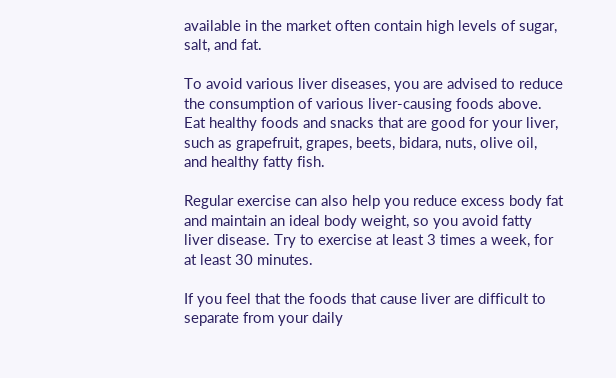available in the market often contain high levels of sugar, salt, and fat.

To avoid various liver diseases, you are advised to reduce the consumption of various liver-causing foods above. Eat healthy foods and snacks that are good for your liver, such as grapefruit, grapes, beets, bidara, nuts, olive oil, and healthy fatty fish.

Regular exercise can also help you reduce excess body fat and maintain an ideal body weight, so you avoid fatty liver disease. Try to exercise at least 3 times a week, for at least 30 minutes.

If you feel that the foods that cause liver are difficult to separate from your daily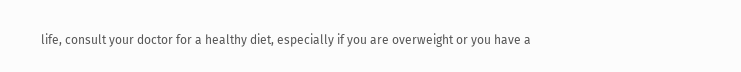life, consult your doctor for a healthy diet, especially if you are overweight or you have a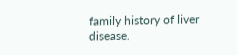family history of liver disease.